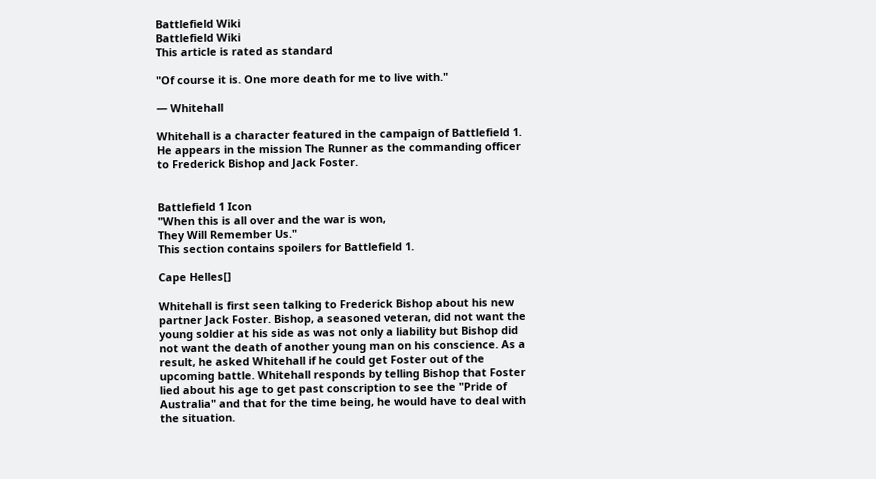Battlefield Wiki
Battlefield Wiki
This article is rated as standard

"Of course it is. One more death for me to live with."

— Whitehall

Whitehall is a character featured in the campaign of Battlefield 1. He appears in the mission The Runner as the commanding officer to Frederick Bishop and Jack Foster.


Battlefield 1 Icon
"When this is all over and the war is won,
They Will Remember Us."
This section contains spoilers for Battlefield 1.

Cape Helles[]

Whitehall is first seen talking to Frederick Bishop about his new partner Jack Foster. Bishop, a seasoned veteran, did not want the young soldier at his side as was not only a liability but Bishop did not want the death of another young man on his conscience. As a result, he asked Whitehall if he could get Foster out of the upcoming battle. Whitehall responds by telling Bishop that Foster lied about his age to get past conscription to see the "Pride of Australia" and that for the time being, he would have to deal with the situation.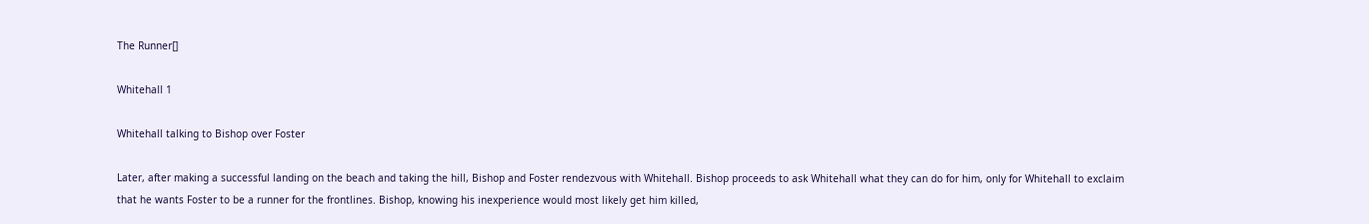The Runner[]

Whitehall 1

Whitehall talking to Bishop over Foster

Later, after making a successful landing on the beach and taking the hill, Bishop and Foster rendezvous with Whitehall. Bishop proceeds to ask Whitehall what they can do for him, only for Whitehall to exclaim that he wants Foster to be a runner for the frontlines. Bishop, knowing his inexperience would most likely get him killed,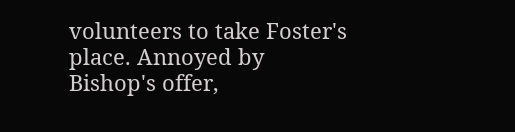volunteers to take Foster's place. Annoyed by Bishop's offer,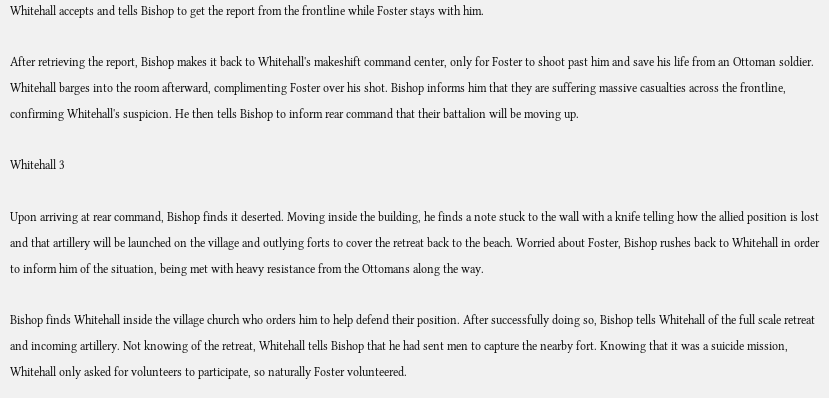Whitehall accepts and tells Bishop to get the report from the frontline while Foster stays with him.

After retrieving the report, Bishop makes it back to Whitehall's makeshift command center, only for Foster to shoot past him and save his life from an Ottoman soldier. Whitehall barges into the room afterward, complimenting Foster over his shot. Bishop informs him that they are suffering massive casualties across the frontline, confirming Whitehall's suspicion. He then tells Bishop to inform rear command that their battalion will be moving up.

Whitehall 3

Upon arriving at rear command, Bishop finds it deserted. Moving inside the building, he finds a note stuck to the wall with a knife telling how the allied position is lost and that artillery will be launched on the village and outlying forts to cover the retreat back to the beach. Worried about Foster, Bishop rushes back to Whitehall in order to inform him of the situation, being met with heavy resistance from the Ottomans along the way.

Bishop finds Whitehall inside the village church who orders him to help defend their position. After successfully doing so, Bishop tells Whitehall of the full scale retreat and incoming artillery. Not knowing of the retreat, Whitehall tells Bishop that he had sent men to capture the nearby fort. Knowing that it was a suicide mission, Whitehall only asked for volunteers to participate, so naturally Foster volunteered.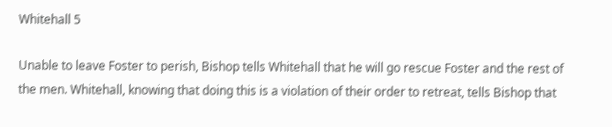Whitehall 5

Unable to leave Foster to perish, Bishop tells Whitehall that he will go rescue Foster and the rest of the men. Whitehall, knowing that doing this is a violation of their order to retreat, tells Bishop that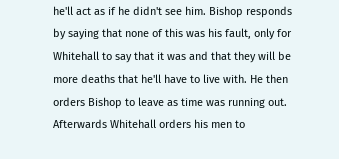he'll act as if he didn't see him. Bishop responds by saying that none of this was his fault, only for Whitehall to say that it was and that they will be more deaths that he'll have to live with. He then orders Bishop to leave as time was running out. Afterwards Whitehall orders his men to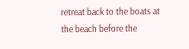retreat back to the boats at the beach before the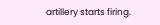artillery starts firing.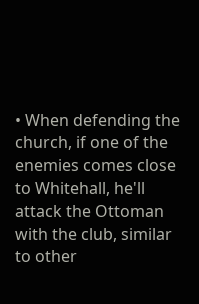• When defending the church, if one of the enemies comes close to Whitehall, he'll attack the Ottoman with the club, similar to other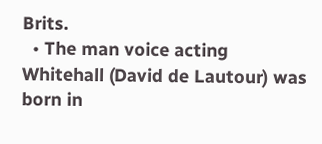Brits.
  • The man voice acting Whitehall (David de Lautour) was born in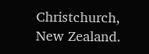Christchurch, New Zealand.